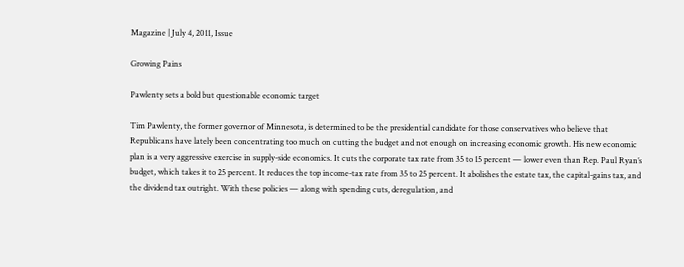Magazine | July 4, 2011, Issue

Growing Pains

Pawlenty sets a bold but questionable economic target

Tim Pawlenty, the former governor of Minnesota, is determined to be the presidential candidate for those conservatives who believe that Republicans have lately been concentrating too much on cutting the budget and not enough on increasing economic growth. His new economic plan is a very aggressive exercise in supply-side economics. It cuts the corporate tax rate from 35 to 15 percent — lower even than Rep. Paul Ryan’s budget, which takes it to 25 percent. It reduces the top income-tax rate from 35 to 25 percent. It abolishes the estate tax, the capital-gains tax, and the dividend tax outright. With these policies — along with spending cuts, deregulation, and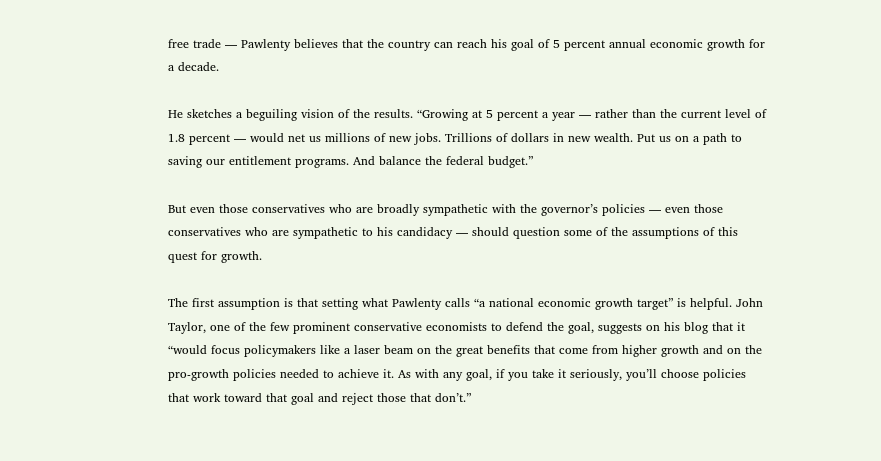free trade — Pawlenty believes that the country can reach his goal of 5 percent annual economic growth for a decade.

He sketches a beguiling vision of the results. “Growing at 5 percent a year — rather than the current level of 1.8 percent — would net us millions of new jobs. Trillions of dollars in new wealth. Put us on a path to saving our entitlement programs. And balance the federal budget.”

But even those conservatives who are broadly sympathetic with the governor’s policies — even those conservatives who are sympathetic to his candidacy — should question some of the assumptions of this quest for growth.

The first assumption is that setting what Pawlenty calls “a national economic growth target” is helpful. John Taylor, one of the few prominent conservative economists to defend the goal, suggests on his blog that it “would focus policymakers like a laser beam on the great benefits that come from higher growth and on the pro-growth policies needed to achieve it. As with any goal, if you take it seriously, you’ll choose policies that work toward that goal and reject those that don’t.”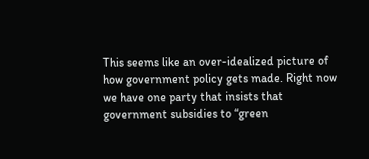This seems like an over-idealized picture of how government policy gets made. Right now we have one party that insists that government subsidies to “green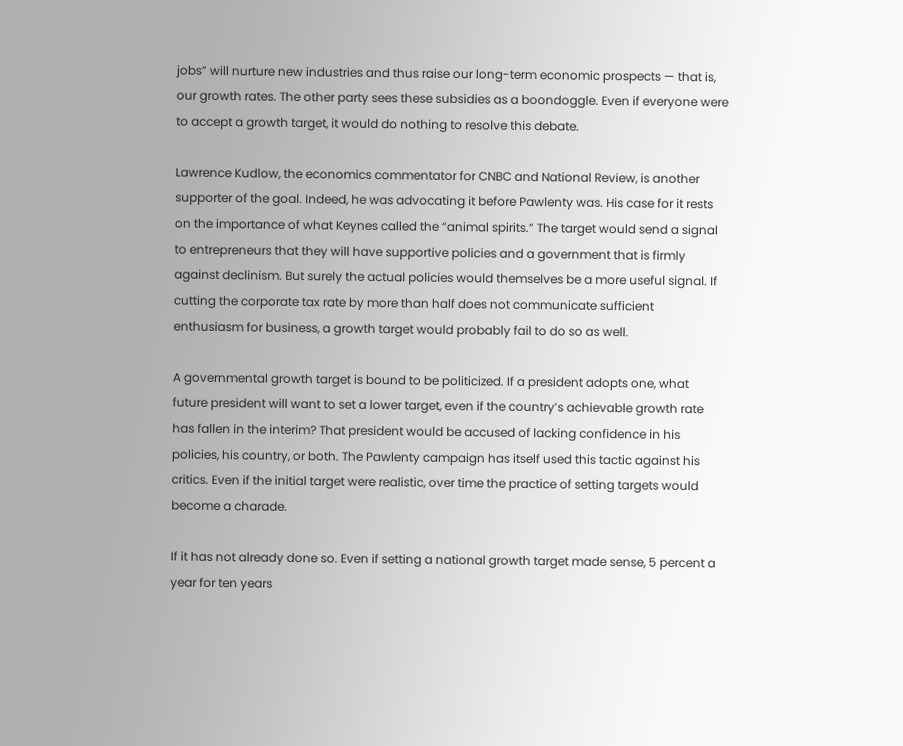jobs” will nurture new industries and thus raise our long-term economic prospects — that is, our growth rates. The other party sees these subsidies as a boondoggle. Even if everyone were to accept a growth target, it would do nothing to resolve this debate.

Lawrence Kudlow, the economics commentator for CNBC and National Review, is another supporter of the goal. Indeed, he was advocating it before Pawlenty was. His case for it rests on the importance of what Keynes called the “animal spirits.” The target would send a signal to entrepreneurs that they will have supportive policies and a government that is firmly against declinism. But surely the actual policies would themselves be a more useful signal. If cutting the corporate tax rate by more than half does not communicate sufficient enthusiasm for business, a growth target would probably fail to do so as well.

A governmental growth target is bound to be politicized. If a president adopts one, what future president will want to set a lower target, even if the country’s achievable growth rate has fallen in the interim? That president would be accused of lacking confidence in his policies, his country, or both. The Pawlenty campaign has itself used this tactic against his critics. Even if the initial target were realistic, over time the practice of setting targets would become a charade.

If it has not already done so. Even if setting a national growth target made sense, 5 percent a year for ten years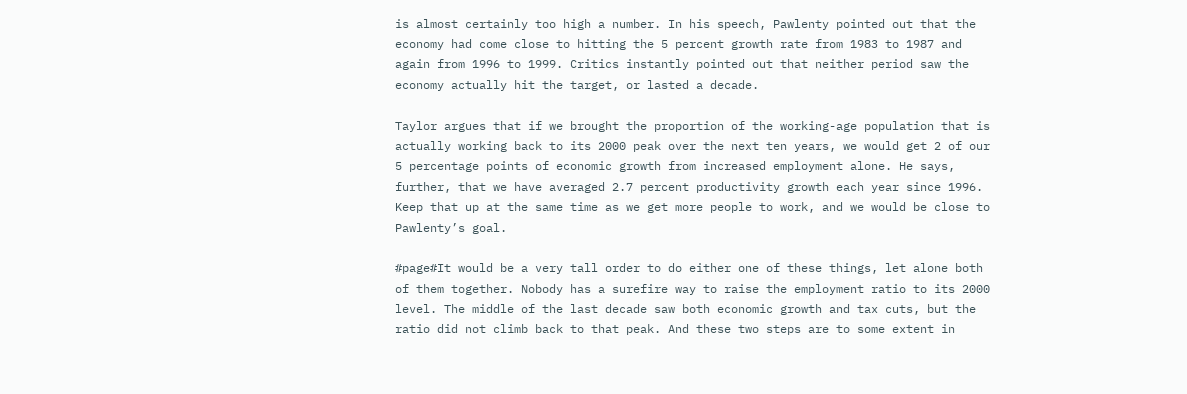is almost certainly too high a number. In his speech, Pawlenty pointed out that the economy had come close to hitting the 5 percent growth rate from 1983 to 1987 and again from 1996 to 1999. Critics instantly pointed out that neither period saw the economy actually hit the target, or lasted a decade.

Taylor argues that if we brought the proportion of the working-age population that is actually working back to its 2000 peak over the next ten years, we would get 2 of our 5 percentage points of economic growth from increased employment alone. He says, further, that we have averaged 2.7 percent productivity growth each year since 1996. Keep that up at the same time as we get more people to work, and we would be close to Pawlenty’s goal.

#page#It would be a very tall order to do either one of these things, let alone both of them together. Nobody has a surefire way to raise the employment ratio to its 2000 level. The middle of the last decade saw both economic growth and tax cuts, but the ratio did not climb back to that peak. And these two steps are to some extent in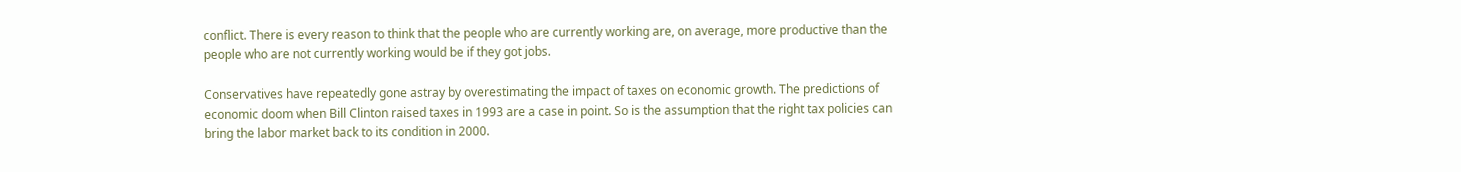conflict. There is every reason to think that the people who are currently working are, on average, more productive than the people who are not currently working would be if they got jobs.

Conservatives have repeatedly gone astray by overestimating the impact of taxes on economic growth. The predictions of economic doom when Bill Clinton raised taxes in 1993 are a case in point. So is the assumption that the right tax policies can bring the labor market back to its condition in 2000.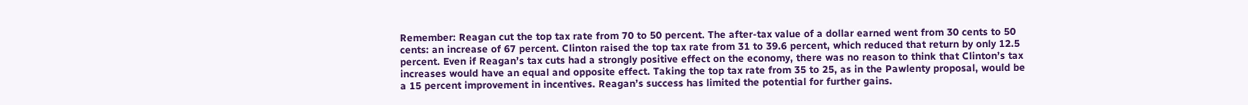Remember: Reagan cut the top tax rate from 70 to 50 percent. The after-tax value of a dollar earned went from 30 cents to 50 cents: an increase of 67 percent. Clinton raised the top tax rate from 31 to 39.6 percent, which reduced that return by only 12.5 percent. Even if Reagan’s tax cuts had a strongly positive effect on the economy, there was no reason to think that Clinton’s tax increases would have an equal and opposite effect. Taking the top tax rate from 35 to 25, as in the Pawlenty proposal, would be a 15 percent improvement in incentives. Reagan’s success has limited the potential for further gains.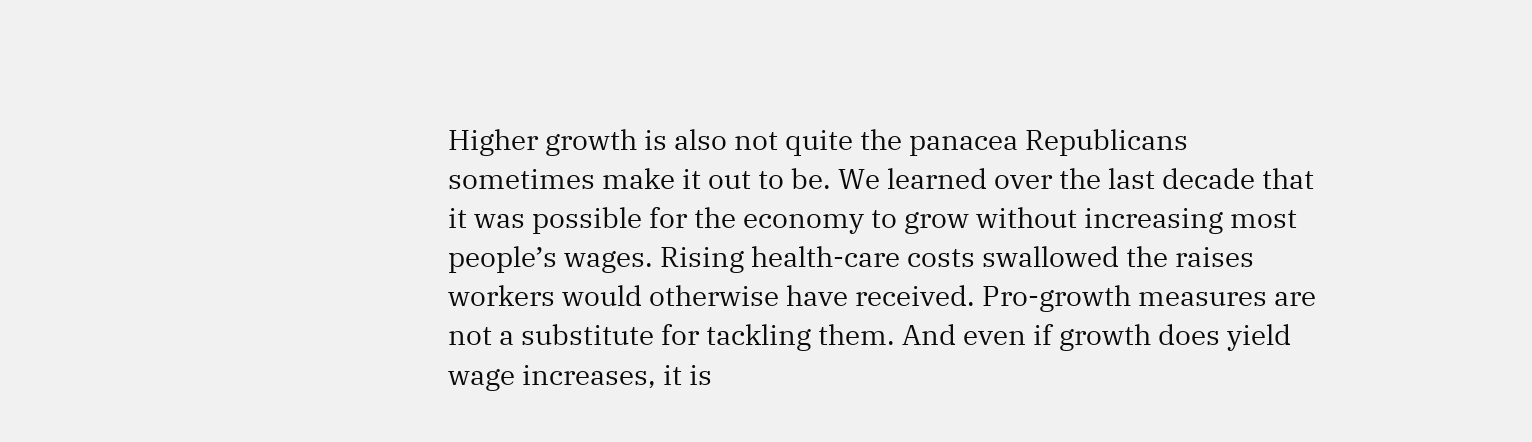Higher growth is also not quite the panacea Republicans sometimes make it out to be. We learned over the last decade that it was possible for the economy to grow without increasing most people’s wages. Rising health-care costs swallowed the raises workers would otherwise have received. Pro-growth measures are not a substitute for tackling them. And even if growth does yield wage increases, it is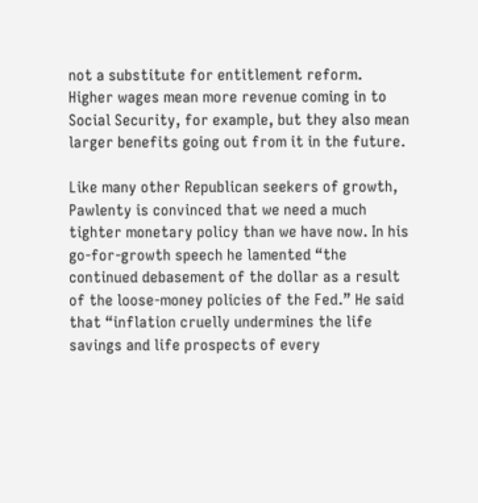not a substitute for entitlement reform. Higher wages mean more revenue coming in to Social Security, for example, but they also mean larger benefits going out from it in the future.

Like many other Republican seekers of growth, Pawlenty is convinced that we need a much tighter monetary policy than we have now. In his go-for-growth speech he lamented “the continued debasement of the dollar as a result of the loose-money policies of the Fed.” He said that “inflation cruelly undermines the life savings and life prospects of every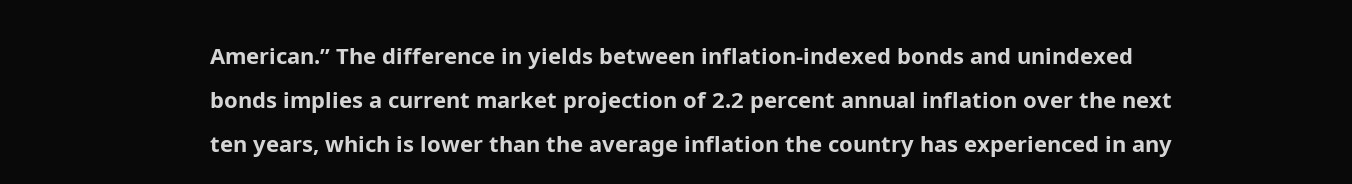American.” The difference in yields between inflation-indexed bonds and unindexed bonds implies a current market projection of 2.2 percent annual inflation over the next ten years, which is lower than the average inflation the country has experienced in any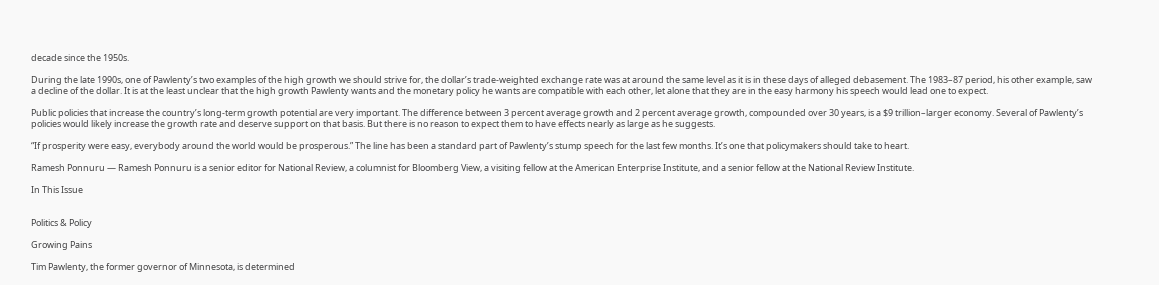decade since the 1950s.

During the late 1990s, one of Pawlenty’s two examples of the high growth we should strive for, the dollar’s trade-weighted exchange rate was at around the same level as it is in these days of alleged debasement. The 1983–87 period, his other example, saw a decline of the dollar. It is at the least unclear that the high growth Pawlenty wants and the monetary policy he wants are compatible with each other, let alone that they are in the easy harmony his speech would lead one to expect.

Public policies that increase the country’s long-term growth potential are very important. The difference between 3 percent average growth and 2 percent average growth, compounded over 30 years, is a $9 trillion–larger economy. Several of Pawlenty’s policies would likely increase the growth rate and deserve support on that basis. But there is no reason to expect them to have effects nearly as large as he suggests.

“If prosperity were easy, everybody around the world would be prosperous.” The line has been a standard part of Pawlenty’s stump speech for the last few months. It’s one that policymakers should take to heart.

Ramesh Ponnuru — Ramesh Ponnuru is a senior editor for National Review, a columnist for Bloomberg View, a visiting fellow at the American Enterprise Institute, and a senior fellow at the National Review Institute.

In This Issue


Politics & Policy

Growing Pains

Tim Pawlenty, the former governor of Minnesota, is determined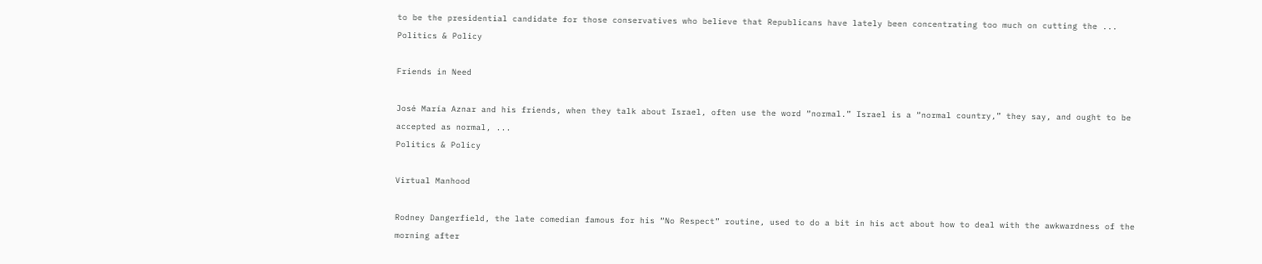to be the presidential candidate for those conservatives who believe that Republicans have lately been concentrating too much on cutting the ...
Politics & Policy

Friends in Need

José María Aznar and his friends, when they talk about Israel, often use the word “normal.” Israel is a “normal country,” they say, and ought to be accepted as normal, ...
Politics & Policy

Virtual Manhood

Rodney Dangerfield, the late comedian famous for his “No Respect” routine, used to do a bit in his act about how to deal with the awkwardness of the morning after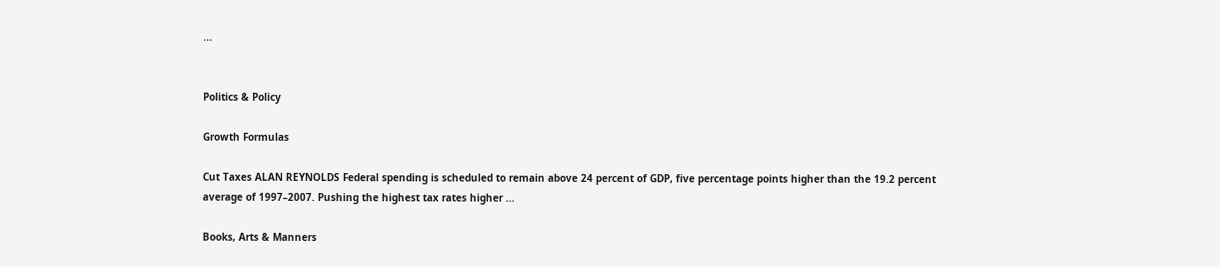...


Politics & Policy

Growth Formulas

Cut Taxes ALAN REYNOLDS Federal spending is scheduled to remain above 24 percent of GDP, five percentage points higher than the 19.2 percent average of 1997–2007. Pushing the highest tax rates higher ...

Books, Arts & Manners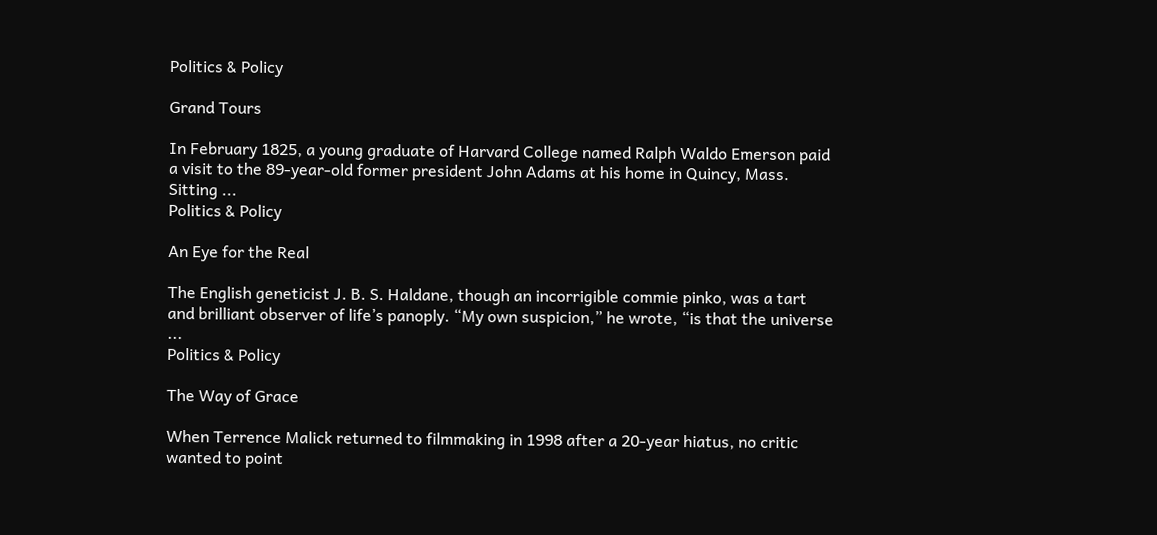Politics & Policy

Grand Tours

In February 1825, a young graduate of Harvard College named Ralph Waldo Emerson paid a visit to the 89-year-old former president John Adams at his home in Quincy, Mass. Sitting ...
Politics & Policy

An Eye for the Real

The English geneticist J. B. S. Haldane, though an incorrigible commie pinko, was a tart and brilliant observer of life’s panoply. “My own suspicion,” he wrote, “is that the universe ...
Politics & Policy

The Way of Grace

When Terrence Malick returned to filmmaking in 1998 after a 20-year hiatus, no critic wanted to point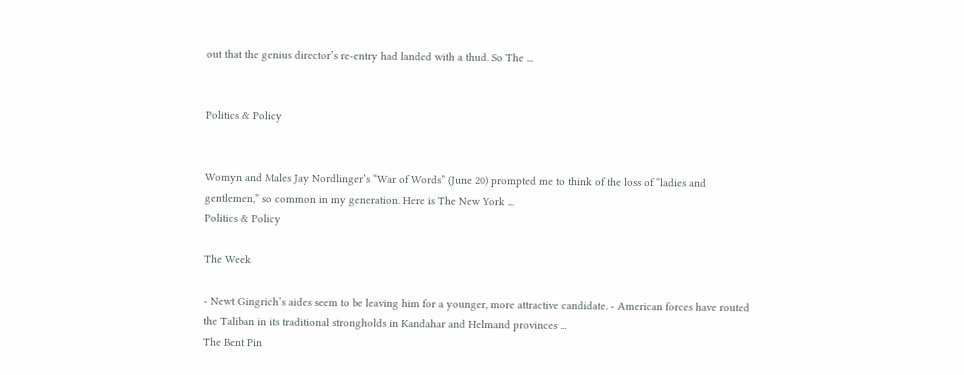out that the genius director’s re-entry had landed with a thud. So The ...


Politics & Policy


Womyn and Males Jay Nordlinger’s “War of Words” (June 20) prompted me to think of the loss of “ladies and gentlemen,” so common in my generation. Here is The New York ...
Politics & Policy

The Week

‐ Newt Gingrich’s aides seem to be leaving him for a younger, more attractive candidate. ‐ American forces have routed the Taliban in its traditional strongholds in Kandahar and Helmand provinces ...
The Bent Pin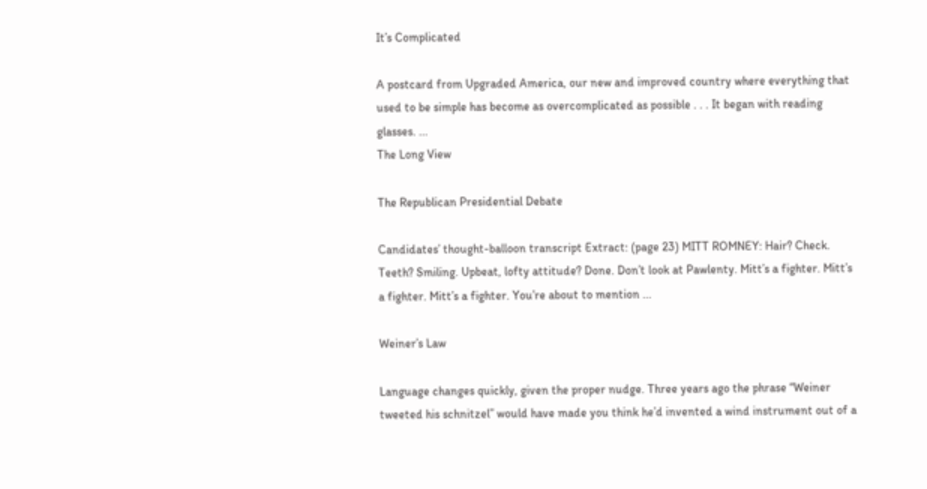It’s Complicated

A postcard from Upgraded America, our new and improved country where everything that used to be simple has become as overcomplicated as possible . . . It began with reading glasses. ...
The Long View

The Republican Presidential Debate

Candidates’ thought-balloon transcript Extract: (page 23) MITT ROMNEY: Hair? Check. Teeth? Smiling. Upbeat, lofty attitude? Done. Don’t look at Pawlenty. Mitt’s a fighter. Mitt’s a fighter. Mitt’s a fighter. You’re about to mention ...

Weiner’s Law

Language changes quickly, given the proper nudge. Three years ago the phrase “Weiner tweeted his schnitzel” would have made you think he’d invented a wind instrument out of a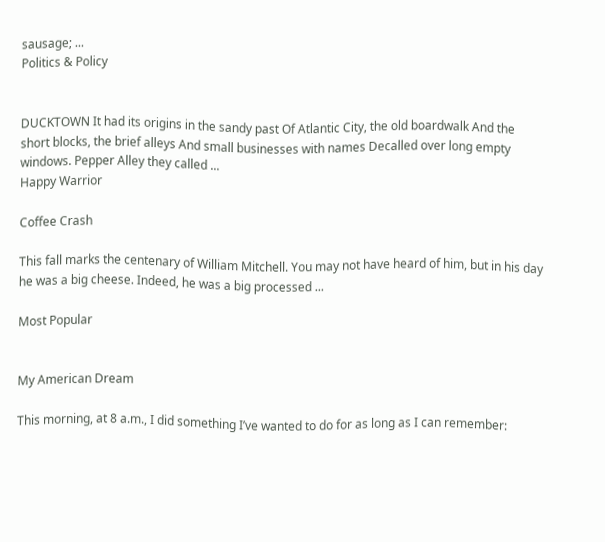sausage; ...
Politics & Policy


DUCKTOWN It had its origins in the sandy past Of Atlantic City, the old boardwalk And the short blocks, the brief alleys And small businesses with names Decalled over long empty windows. Pepper Alley they called ...
Happy Warrior

Coffee Crash

This fall marks the centenary of William Mitchell. You may not have heard of him, but in his day he was a big cheese. Indeed, he was a big processed ...

Most Popular


My American Dream

This morning, at 8 a.m., I did something I’ve wanted to do for as long as I can remember: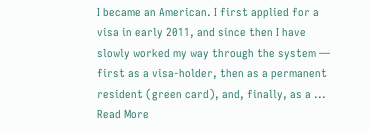I became an American. I first applied for a visa in early 2011, and since then I have slowly worked my way through the system — first as a visa-holder, then as a permanent resident (green card), and, finally, as a ... Read More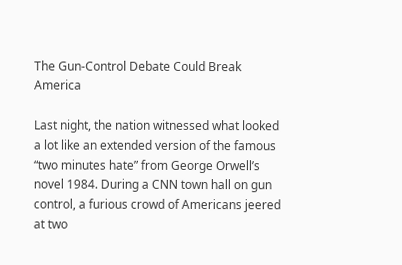The Gun-Control Debate Could Break America

Last night, the nation witnessed what looked a lot like an extended version of the famous “two minutes hate” from George Orwell’s novel 1984. During a CNN town hall on gun control, a furious crowd of Americans jeered at two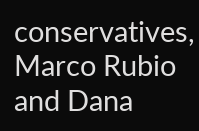conservatives, Marco Rubio and Dana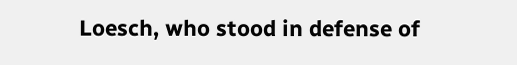Loesch, who stood in defense of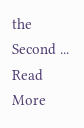the Second ... Read More